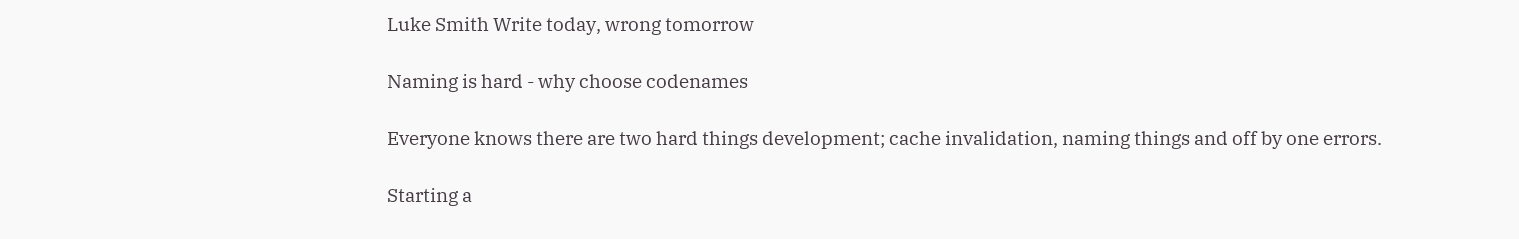Luke Smith Write today, wrong tomorrow

Naming is hard - why choose codenames

Everyone knows there are two hard things development; cache invalidation, naming things and off by one errors.

Starting a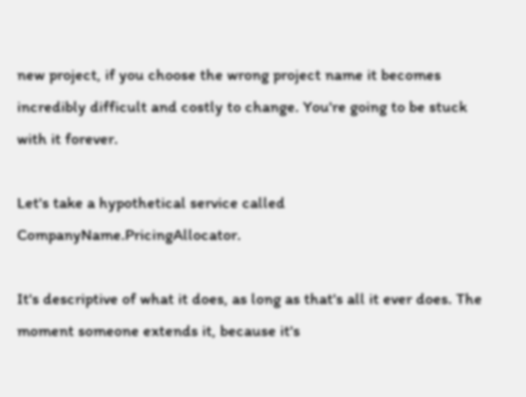new project, if you choose the wrong project name it becomes incredibly difficult and costly to change. You're going to be stuck with it forever.

Let's take a hypothetical service called CompanyName.PricingAllocator.

It's descriptive of what it does, as long as that's all it ever does. The moment someone extends it, because it's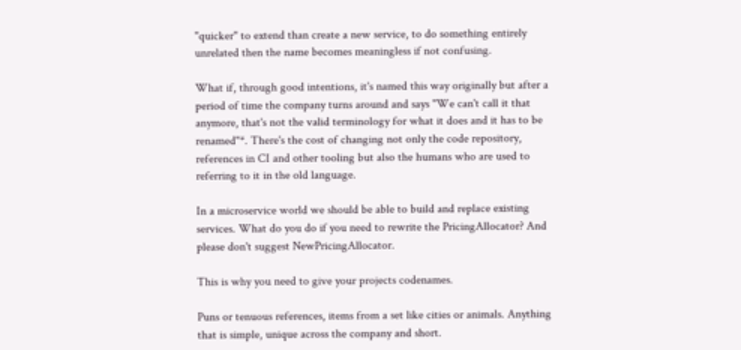"quicker" to extend than create a new service, to do something entirely unrelated then the name becomes meaningless if not confusing.

What if, through good intentions, it's named this way originally but after a period of time the company turns around and says "We can't call it that anymore, that's not the valid terminology for what it does and it has to be renamed"*. There's the cost of changing not only the code repository, references in CI and other tooling but also the humans who are used to referring to it in the old language.

In a microservice world we should be able to build and replace existing services. What do you do if you need to rewrite the PricingAllocator? And please don't suggest NewPricingAllocator.

This is why you need to give your projects codenames.

Puns or tenuous references, items from a set like cities or animals. Anything that is simple, unique across the company and short.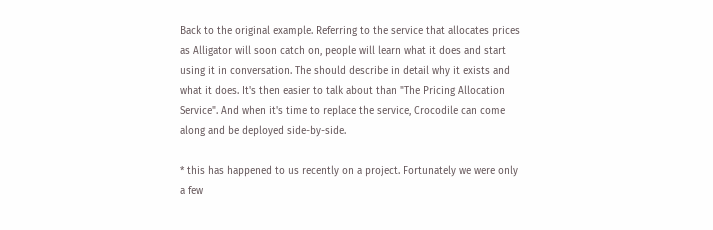Back to the original example. Referring to the service that allocates prices as Alligator will soon catch on, people will learn what it does and start using it in conversation. The should describe in detail why it exists and what it does. It's then easier to talk about than "The Pricing Allocation Service". And when it's time to replace the service, Crocodile can come along and be deployed side-by-side.

* this has happened to us recently on a project. Fortunately we were only a few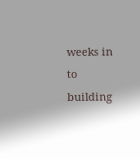weeks in to building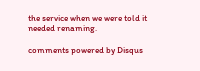the service when we were told it needed renaming.

comments powered by Disqus